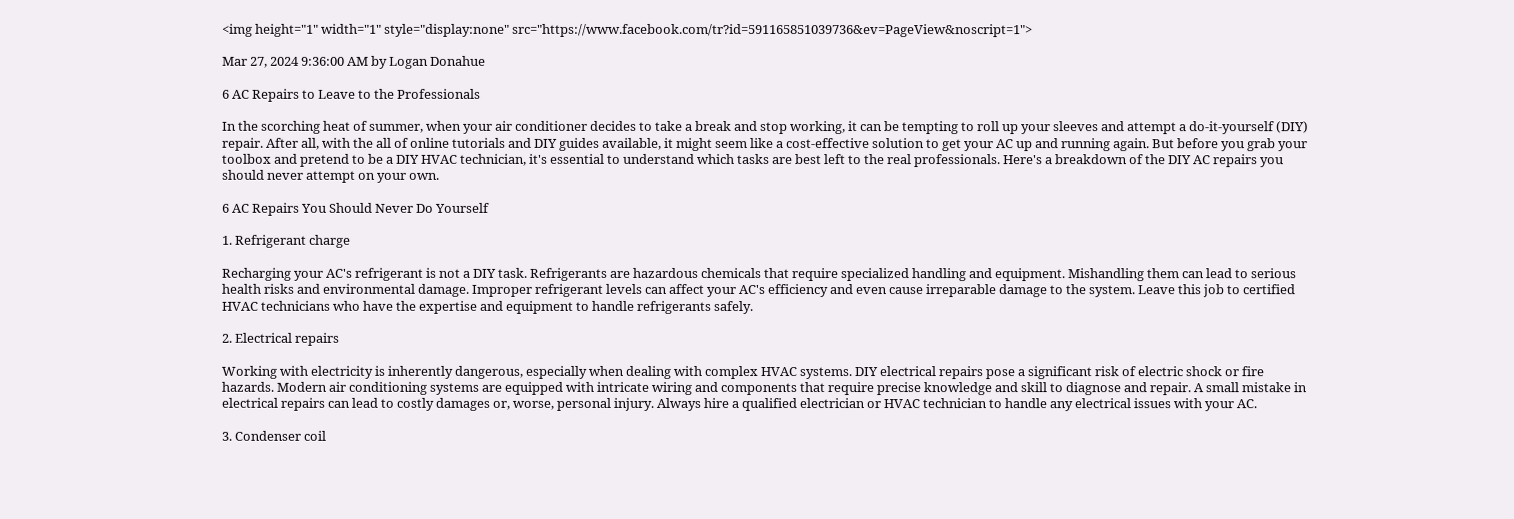<img height="1" width="1" style="display:none" src="https://www.facebook.com/tr?id=591165851039736&ev=PageView&noscript=1">

Mar 27, 2024 9:36:00 AM by Logan Donahue

6 AC Repairs to Leave to the Professionals

In the scorching heat of summer, when your air conditioner decides to take a break and stop working, it can be tempting to roll up your sleeves and attempt a do-it-yourself (DIY) repair. After all, with the all of online tutorials and DIY guides available, it might seem like a cost-effective solution to get your AC up and running again. But before you grab your toolbox and pretend to be a DIY HVAC technician, it's essential to understand which tasks are best left to the real professionals. Here's a breakdown of the DIY AC repairs you should never attempt on your own.

6 AC Repairs You Should Never Do Yourself

1. Refrigerant charge

Recharging your AC's refrigerant is not a DIY task. Refrigerants are hazardous chemicals that require specialized handling and equipment. Mishandling them can lead to serious health risks and environmental damage. Improper refrigerant levels can affect your AC's efficiency and even cause irreparable damage to the system. Leave this job to certified HVAC technicians who have the expertise and equipment to handle refrigerants safely.

2. Electrical repairs

Working with electricity is inherently dangerous, especially when dealing with complex HVAC systems. DIY electrical repairs pose a significant risk of electric shock or fire hazards. Modern air conditioning systems are equipped with intricate wiring and components that require precise knowledge and skill to diagnose and repair. A small mistake in electrical repairs can lead to costly damages or, worse, personal injury. Always hire a qualified electrician or HVAC technician to handle any electrical issues with your AC.

3. Condenser coil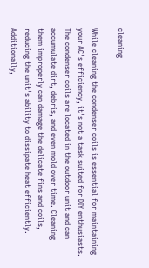cleaning

While cleaning the condenser coils is essential for maintaining your AC's efficiency, it's not a task suited for DIY enthusiasts. The condenser coils are located in the outdoor unit and can accumulate dirt, debris, and even mold over time. Cleaning them improperly can damage the delicate fins and coils, reducing the unit's ability to dissipate heat efficiently. Additionally,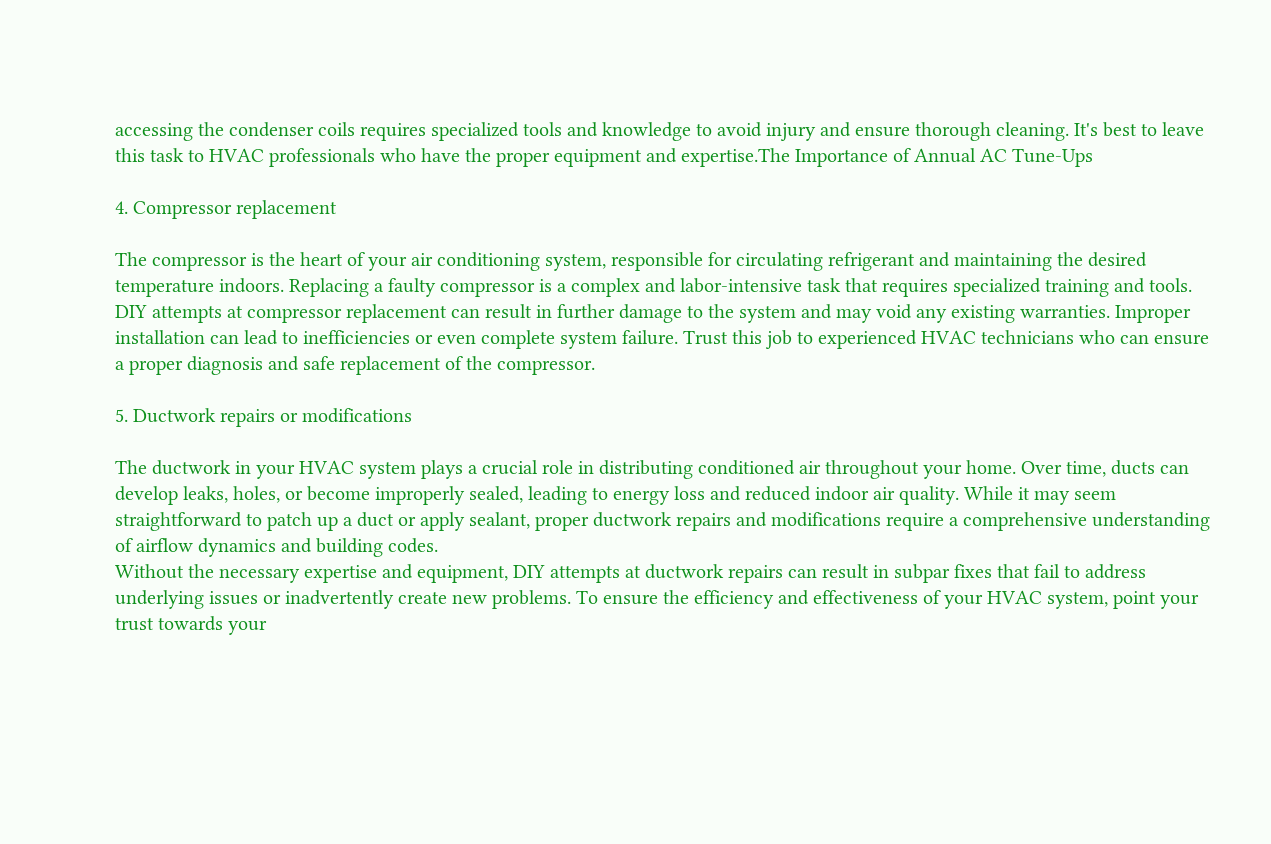accessing the condenser coils requires specialized tools and knowledge to avoid injury and ensure thorough cleaning. It's best to leave this task to HVAC professionals who have the proper equipment and expertise.The Importance of Annual AC Tune-Ups

4. Compressor replacement

The compressor is the heart of your air conditioning system, responsible for circulating refrigerant and maintaining the desired temperature indoors. Replacing a faulty compressor is a complex and labor-intensive task that requires specialized training and tools. DIY attempts at compressor replacement can result in further damage to the system and may void any existing warranties. Improper installation can lead to inefficiencies or even complete system failure. Trust this job to experienced HVAC technicians who can ensure a proper diagnosis and safe replacement of the compressor.

5. Ductwork repairs or modifications

The ductwork in your HVAC system plays a crucial role in distributing conditioned air throughout your home. Over time, ducts can develop leaks, holes, or become improperly sealed, leading to energy loss and reduced indoor air quality. While it may seem straightforward to patch up a duct or apply sealant, proper ductwork repairs and modifications require a comprehensive understanding of airflow dynamics and building codes.
Without the necessary expertise and equipment, DIY attempts at ductwork repairs can result in subpar fixes that fail to address underlying issues or inadvertently create new problems. To ensure the efficiency and effectiveness of your HVAC system, point your trust towards your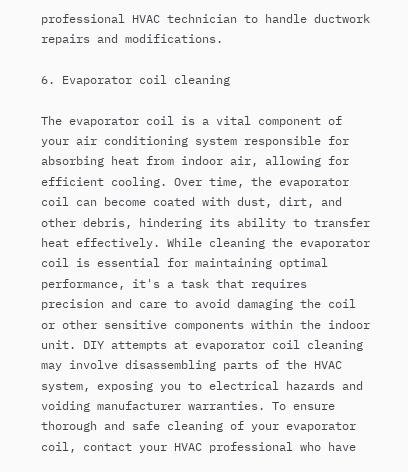professional HVAC technician to handle ductwork repairs and modifications.

6. Evaporator coil cleaning

The evaporator coil is a vital component of your air conditioning system responsible for absorbing heat from indoor air, allowing for efficient cooling. Over time, the evaporator coil can become coated with dust, dirt, and other debris, hindering its ability to transfer heat effectively. While cleaning the evaporator coil is essential for maintaining optimal performance, it's a task that requires precision and care to avoid damaging the coil or other sensitive components within the indoor unit. DIY attempts at evaporator coil cleaning may involve disassembling parts of the HVAC system, exposing you to electrical hazards and voiding manufacturer warranties. To ensure thorough and safe cleaning of your evaporator coil, contact your HVAC professional who have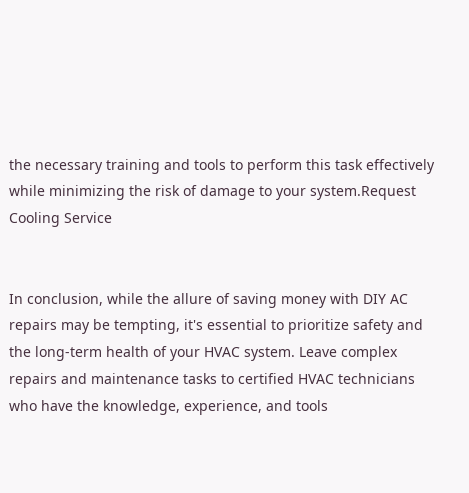the necessary training and tools to perform this task effectively while minimizing the risk of damage to your system.Request Cooling Service


In conclusion, while the allure of saving money with DIY AC repairs may be tempting, it's essential to prioritize safety and the long-term health of your HVAC system. Leave complex repairs and maintenance tasks to certified HVAC technicians who have the knowledge, experience, and tools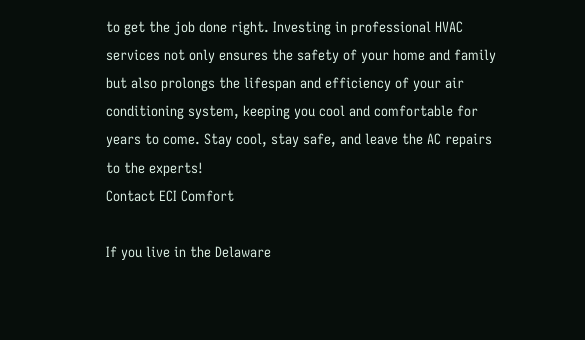to get the job done right. Investing in professional HVAC services not only ensures the safety of your home and family but also prolongs the lifespan and efficiency of your air conditioning system, keeping you cool and comfortable for years to come. Stay cool, stay safe, and leave the AC repairs to the experts!
Contact ECI Comfort

If you live in the Delaware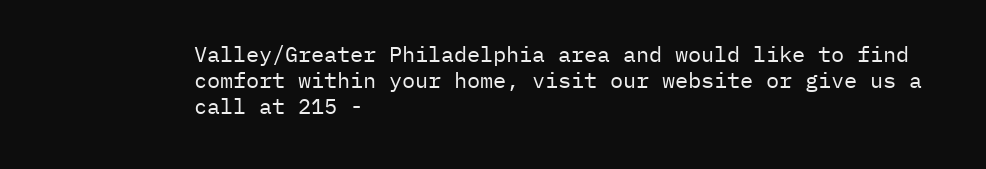Valley/Greater Philadelphia area and would like to find comfort within your home, visit our website or give us a call at 215 -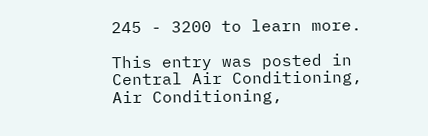245 - 3200 to learn more.

This entry was posted in Central Air Conditioning, Air Conditioning,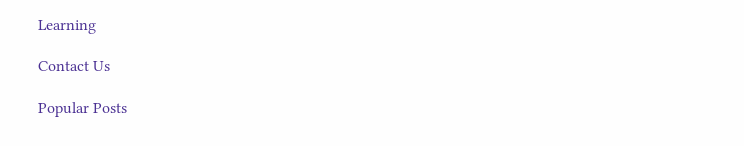Learning

Contact Us

Popular Posts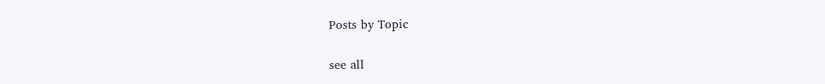Posts by Topic

see all